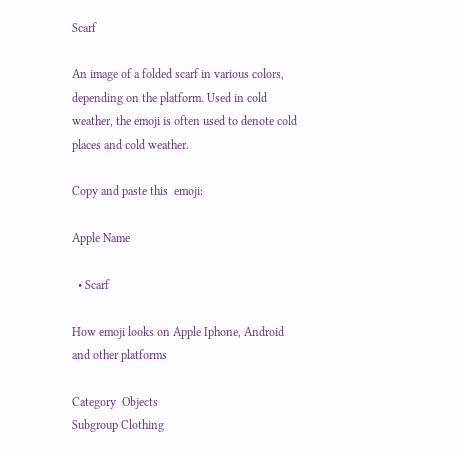Scarf

An image of a folded scarf in various colors, depending on the platform. Used in cold weather, the emoji is often used to denote cold places and cold weather.

Copy and paste this  emoji:

Apple Name

  • Scarf

How emoji looks on Apple Iphone, Android and other platforms

Category  Objects
Subgroup Clothing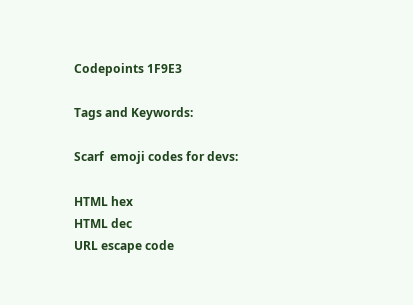Codepoints 1F9E3

Tags and Keywords:

Scarf  emoji codes for devs:

HTML hex
HTML dec
URL escape code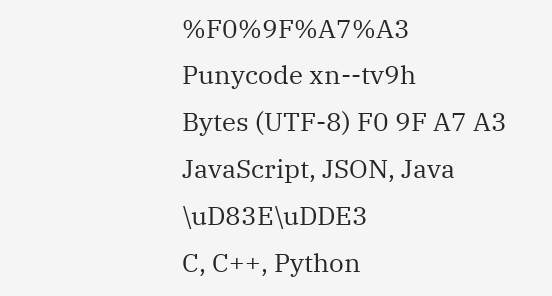%F0%9F%A7%A3
Punycode xn--tv9h
Bytes (UTF-8) F0 9F A7 A3
JavaScript, JSON, Java \uD83E\uDDE3
C, C++, Python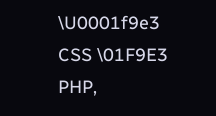\U0001f9e3
CSS \01F9E3
PHP,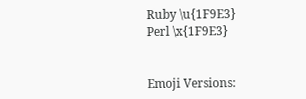Ruby \u{1F9E3}
Perl \x{1F9E3}


Emoji Versions: